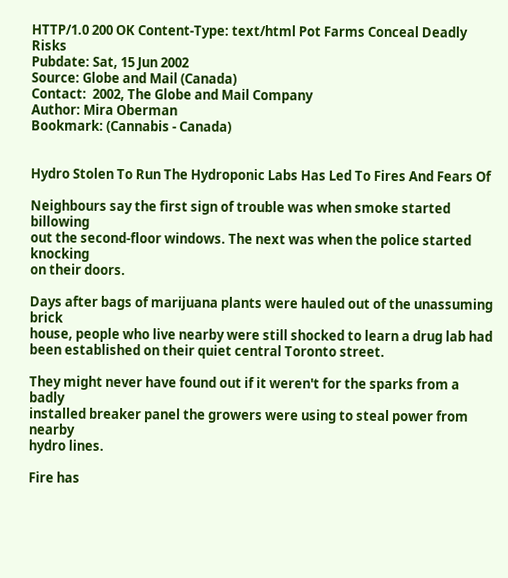HTTP/1.0 200 OK Content-Type: text/html Pot Farms Conceal Deadly Risks
Pubdate: Sat, 15 Jun 2002
Source: Globe and Mail (Canada)
Contact:  2002, The Globe and Mail Company
Author: Mira Oberman
Bookmark: (Cannabis - Canada)


Hydro Stolen To Run The Hydroponic Labs Has Led To Fires And Fears Of

Neighbours say the first sign of trouble was when smoke started billowing
out the second-floor windows. The next was when the police started knocking
on their doors.

Days after bags of marijuana plants were hauled out of the unassuming brick
house, people who live nearby were still shocked to learn a drug lab had
been established on their quiet central Toronto street.

They might never have found out if it weren't for the sparks from a badly
installed breaker panel the growers were using to steal power from nearby
hydro lines.

Fire has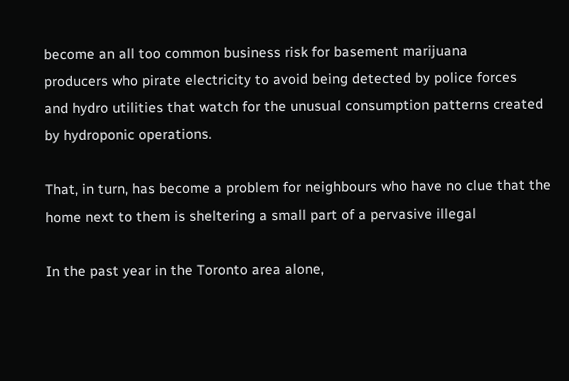become an all too common business risk for basement marijuana
producers who pirate electricity to avoid being detected by police forces
and hydro utilities that watch for the unusual consumption patterns created
by hydroponic operations.

That, in turn, has become a problem for neighbours who have no clue that the
home next to them is sheltering a small part of a pervasive illegal

In the past year in the Toronto area alone,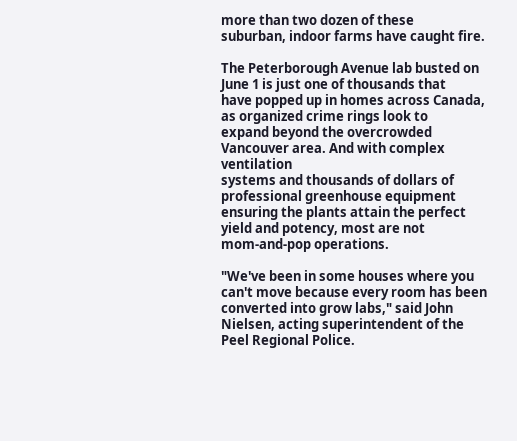more than two dozen of these
suburban, indoor farms have caught fire.

The Peterborough Avenue lab busted on June 1 is just one of thousands that
have popped up in homes across Canada, as organized crime rings look to
expand beyond the overcrowded Vancouver area. And with complex ventilation
systems and thousands of dollars of professional greenhouse equipment
ensuring the plants attain the perfect yield and potency, most are not
mom-and-pop operations.

"We've been in some houses where you can't move because every room has been
converted into grow labs," said John Nielsen, acting superintendent of the
Peel Regional Police.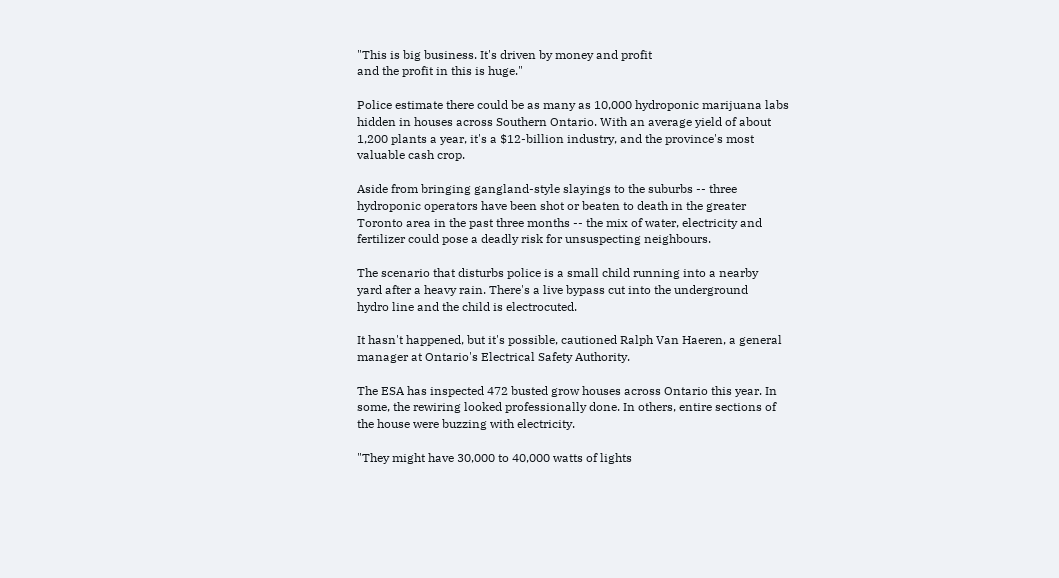"This is big business. It's driven by money and profit
and the profit in this is huge."

Police estimate there could be as many as 10,000 hydroponic marijuana labs
hidden in houses across Southern Ontario. With an average yield of about
1,200 plants a year, it's a $12-billion industry, and the province's most
valuable cash crop.

Aside from bringing gangland-style slayings to the suburbs -- three
hydroponic operators have been shot or beaten to death in the greater
Toronto area in the past three months -- the mix of water, electricity and
fertilizer could pose a deadly risk for unsuspecting neighbours.

The scenario that disturbs police is a small child running into a nearby
yard after a heavy rain. There's a live bypass cut into the underground
hydro line and the child is electrocuted.

It hasn't happened, but it's possible, cautioned Ralph Van Haeren, a general
manager at Ontario's Electrical Safety Authority.

The ESA has inspected 472 busted grow houses across Ontario this year. In
some, the rewiring looked professionally done. In others, entire sections of
the house were buzzing with electricity.

"They might have 30,000 to 40,000 watts of lights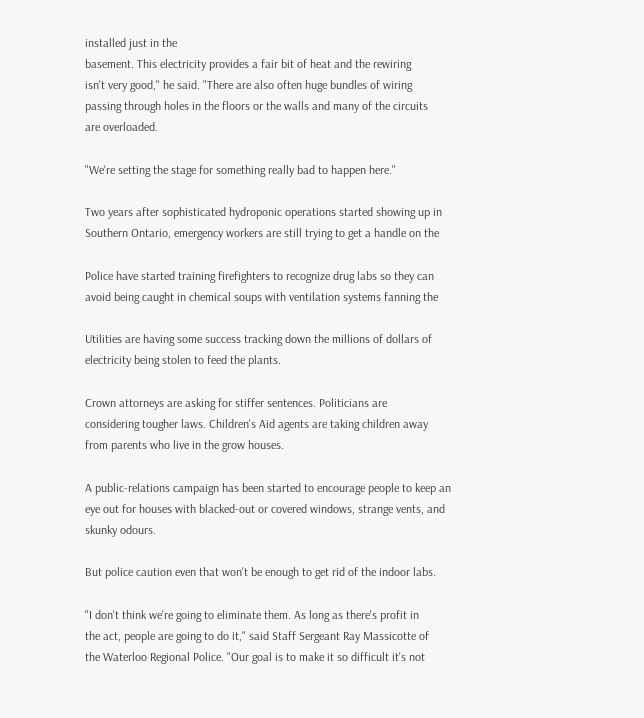installed just in the
basement. This electricity provides a fair bit of heat and the rewiring
isn't very good," he said. "There are also often huge bundles of wiring
passing through holes in the floors or the walls and many of the circuits
are overloaded.

"We're setting the stage for something really bad to happen here."

Two years after sophisticated hydroponic operations started showing up in
Southern Ontario, emergency workers are still trying to get a handle on the

Police have started training firefighters to recognize drug labs so they can
avoid being caught in chemical soups with ventilation systems fanning the

Utilities are having some success tracking down the millions of dollars of
electricity being stolen to feed the plants.

Crown attorneys are asking for stiffer sentences. Politicians are
considering tougher laws. Children's Aid agents are taking children away
from parents who live in the grow houses.

A public-relations campaign has been started to encourage people to keep an
eye out for houses with blacked-out or covered windows, strange vents, and
skunky odours.

But police caution even that won't be enough to get rid of the indoor labs.

"I don't think we're going to eliminate them. As long as there's profit in
the act, people are going to do it," said Staff Sergeant Ray Massicotte of
the Waterloo Regional Police. "Our goal is to make it so difficult it's not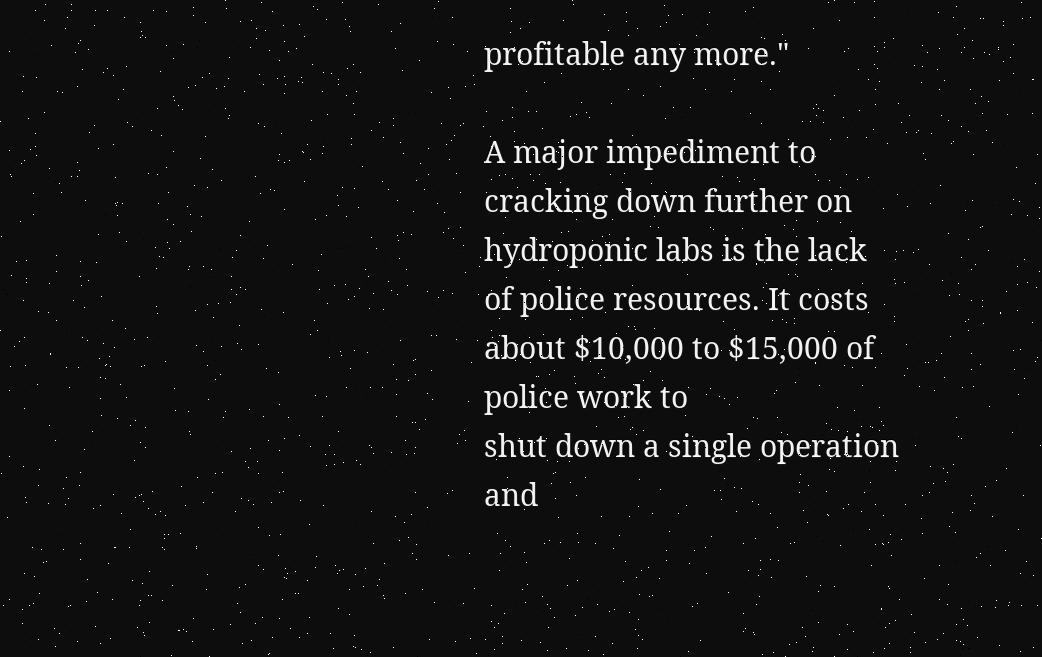profitable any more."

A major impediment to cracking down further on hydroponic labs is the lack
of police resources. It costs about $10,000 to $15,000 of police work to
shut down a single operation and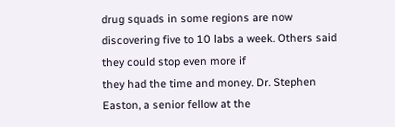drug squads in some regions are now
discovering five to 10 labs a week. Others said they could stop even more if
they had the time and money. Dr. Stephen Easton, a senior fellow at the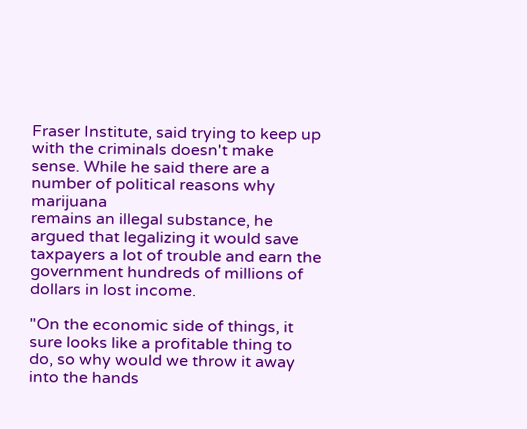Fraser Institute, said trying to keep up with the criminals doesn't make
sense. While he said there are a number of political reasons why marijuana
remains an illegal substance, he argued that legalizing it would save
taxpayers a lot of trouble and earn the government hundreds of millions of
dollars in lost income.

"On the economic side of things, it sure looks like a profitable thing to
do, so why would we throw it away into the hands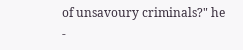of unsavoury criminals?" he
-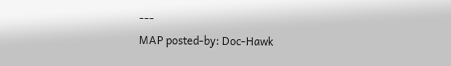---
MAP posted-by: Doc-Hawk